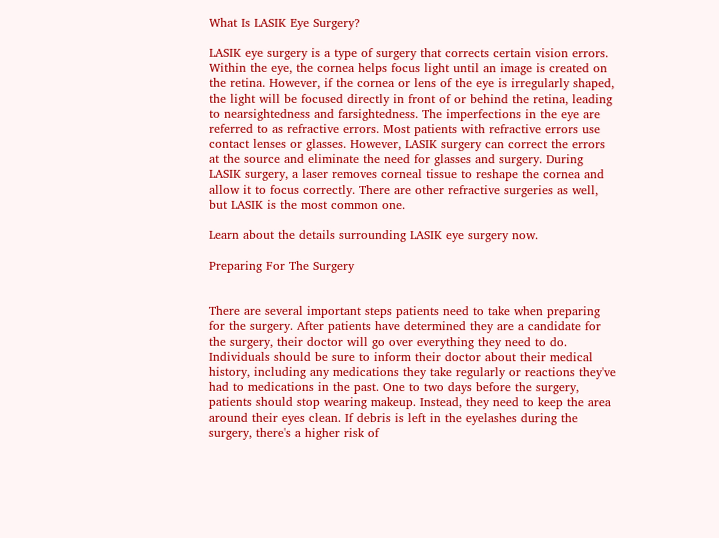What Is LASIK Eye Surgery?

LASIK eye surgery is a type of surgery that corrects certain vision errors. Within the eye, the cornea helps focus light until an image is created on the retina. However, if the cornea or lens of the eye is irregularly shaped, the light will be focused directly in front of or behind the retina, leading to nearsightedness and farsightedness. The imperfections in the eye are referred to as refractive errors. Most patients with refractive errors use contact lenses or glasses. However, LASIK surgery can correct the errors at the source and eliminate the need for glasses and surgery. During LASIK surgery, a laser removes corneal tissue to reshape the cornea and allow it to focus correctly. There are other refractive surgeries as well, but LASIK is the most common one.

Learn about the details surrounding LASIK eye surgery now.

Preparing For The Surgery


There are several important steps patients need to take when preparing for the surgery. After patients have determined they are a candidate for the surgery, their doctor will go over everything they need to do. Individuals should be sure to inform their doctor about their medical history, including any medications they take regularly or reactions they've had to medications in the past. One to two days before the surgery, patients should stop wearing makeup. Instead, they need to keep the area around their eyes clean. If debris is left in the eyelashes during the surgery, there's a higher risk of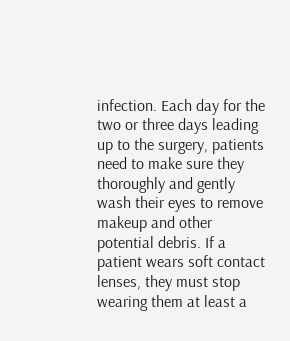infection. Each day for the two or three days leading up to the surgery, patients need to make sure they thoroughly and gently wash their eyes to remove makeup and other potential debris. If a patient wears soft contact lenses, they must stop wearing them at least a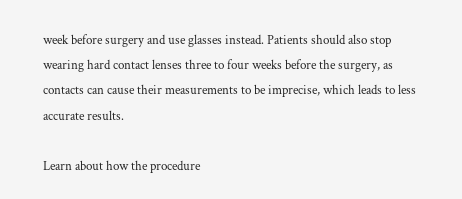week before surgery and use glasses instead. Patients should also stop wearing hard contact lenses three to four weeks before the surgery, as contacts can cause their measurements to be imprecise, which leads to less accurate results.

Learn about how the procedure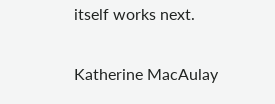itself works next.

Katherine MacAulay